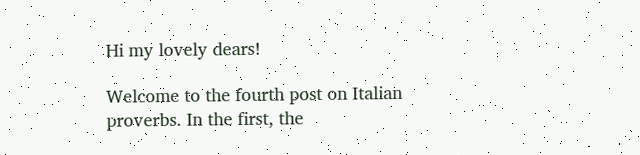Hi my lovely dears!

Welcome to the fourth post on Italian proverbs. In the first, the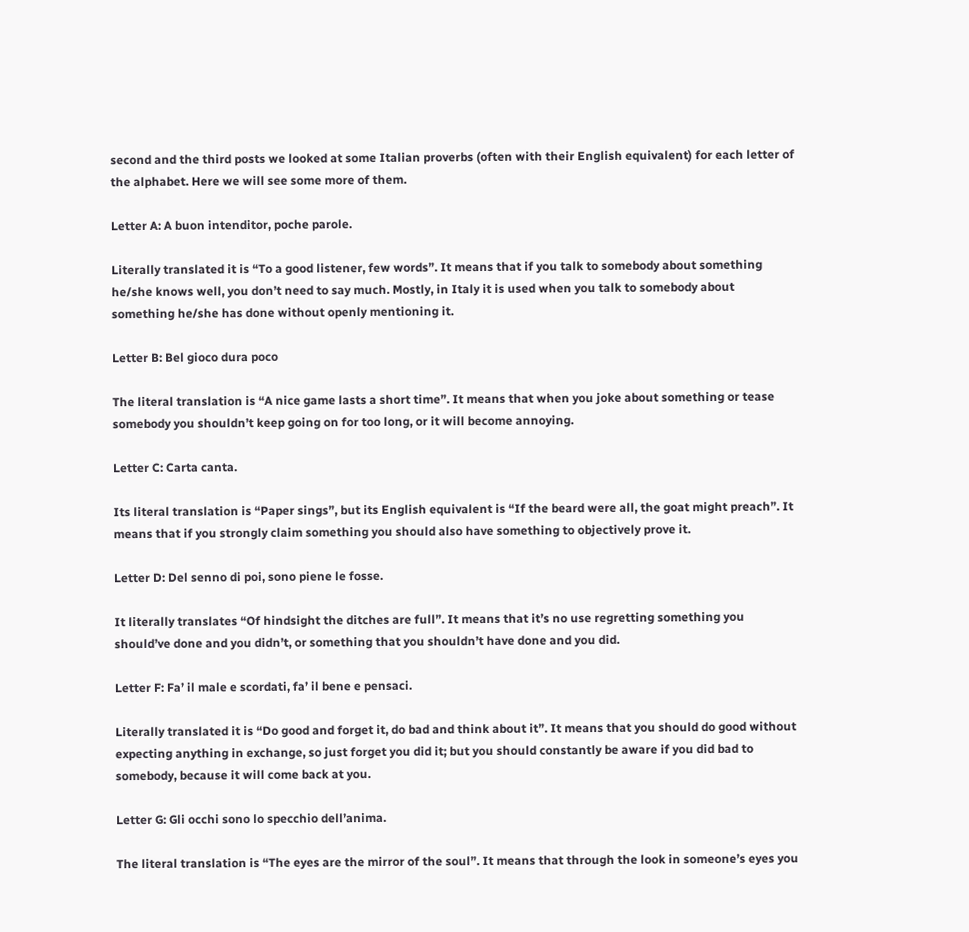second and the third posts we looked at some Italian proverbs (often with their English equivalent) for each letter of the alphabet. Here we will see some more of them.

Letter A: A buon intenditor, poche parole.

Literally translated it is “To a good listener, few words”. It means that if you talk to somebody about something he/she knows well, you don’t need to say much. Mostly, in Italy it is used when you talk to somebody about something he/she has done without openly mentioning it.

Letter B: Bel gioco dura poco

The literal translation is “A nice game lasts a short time”. It means that when you joke about something or tease somebody you shouldn’t keep going on for too long, or it will become annoying.

Letter C: Carta canta.

Its literal translation is “Paper sings”, but its English equivalent is “If the beard were all, the goat might preach”. It means that if you strongly claim something you should also have something to objectively prove it.

Letter D: Del senno di poi, sono piene le fosse.

It literally translates “Of hindsight the ditches are full”. It means that it’s no use regretting something you should’ve done and you didn’t, or something that you shouldn’t have done and you did.

Letter F: Fa’ il male e scordati, fa’ il bene e pensaci.

Literally translated it is “Do good and forget it, do bad and think about it”. It means that you should do good without expecting anything in exchange, so just forget you did it; but you should constantly be aware if you did bad to somebody, because it will come back at you.

Letter G: Gli occhi sono lo specchio dell’anima.

The literal translation is “The eyes are the mirror of the soul”. It means that through the look in someone’s eyes you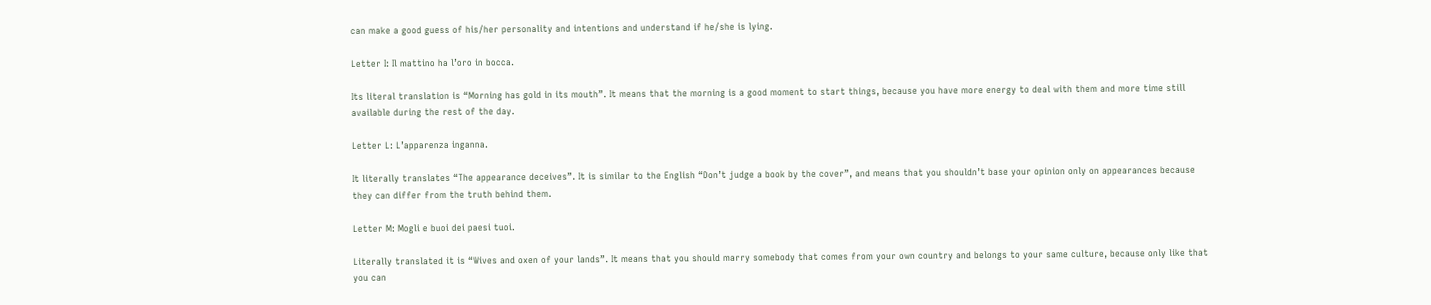can make a good guess of his/her personality and intentions and understand if he/she is lying.

Letter I: Il mattino ha l’oro in bocca.

Its literal translation is “Morning has gold in its mouth”. It means that the morning is a good moment to start things, because you have more energy to deal with them and more time still available during the rest of the day.

Letter L: L’apparenza inganna.

It literally translates “The appearance deceives”. It is similar to the English “Don’t judge a book by the cover”, and means that you shouldn’t base your opinion only on appearances because they can differ from the truth behind them.

Letter M: Mogli e buoi dei paesi tuoi.

Literally translated it is “Wives and oxen of your lands”. It means that you should marry somebody that comes from your own country and belongs to your same culture, because only like that you can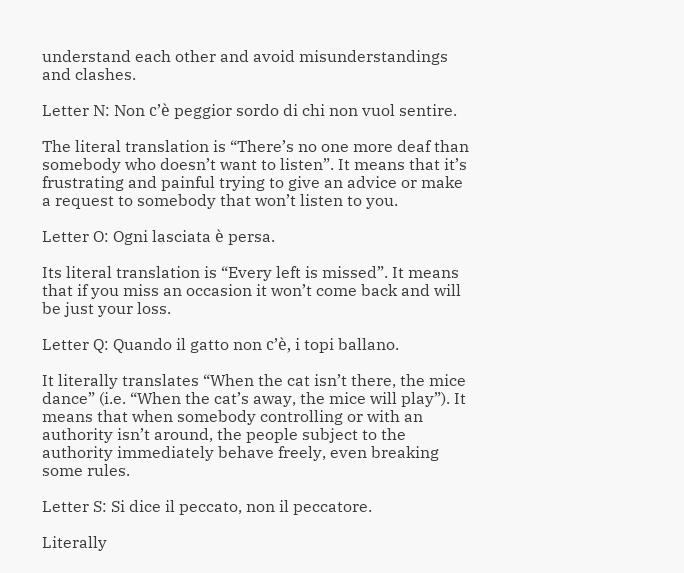understand each other and avoid misunderstandings and clashes.

Letter N: Non c’è peggior sordo di chi non vuol sentire.

The literal translation is “There’s no one more deaf than somebody who doesn’t want to listen”. It means that it’s frustrating and painful trying to give an advice or make a request to somebody that won’t listen to you.

Letter O: Ogni lasciata è persa.

Its literal translation is “Every left is missed”. It means that if you miss an occasion it won’t come back and will be just your loss.

Letter Q: Quando il gatto non c’è, i topi ballano.

It literally translates “When the cat isn’t there, the mice dance” (i.e. “When the cat’s away, the mice will play”). It means that when somebody controlling or with an authority isn’t around, the people subject to the authority immediately behave freely, even breaking some rules.

Letter S: Si dice il peccato, non il peccatore.

Literally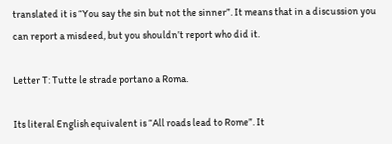translated it is “You say the sin but not the sinner”. It means that in a discussion you can report a misdeed, but you shouldn’t report who did it.

Letter T: Tutte le strade portano a Roma.

Its literal English equivalent is “All roads lead to Rome”. It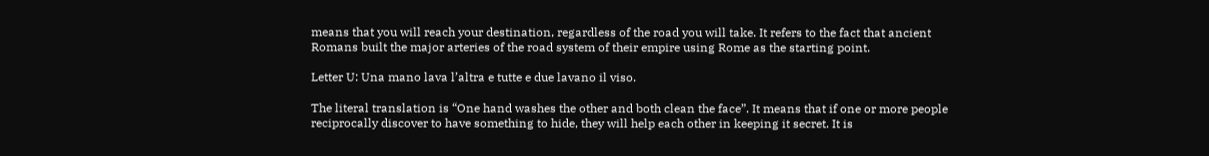means that you will reach your destination, regardless of the road you will take. It refers to the fact that ancient Romans built the major arteries of the road system of their empire using Rome as the starting point.

Letter U: Una mano lava l’altra e tutte e due lavano il viso.

The literal translation is “One hand washes the other and both clean the face”. It means that if one or more people reciprocally discover to have something to hide, they will help each other in keeping it secret. It is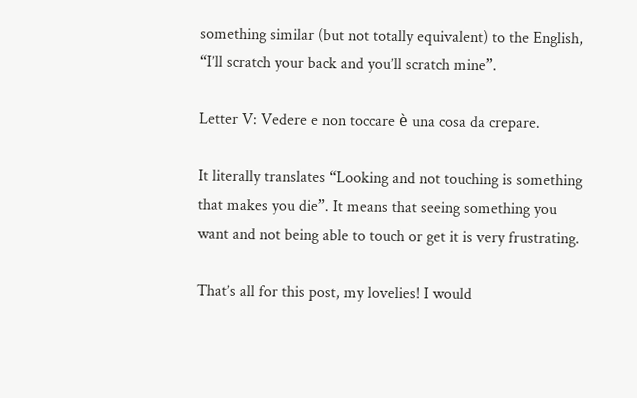something similar (but not totally equivalent) to the English, “I’ll scratch your back and you’ll scratch mine”.

Letter V: Vedere e non toccare è una cosa da crepare.

It literally translates “Looking and not touching is something that makes you die”. It means that seeing something you want and not being able to touch or get it is very frustrating.

That’s all for this post, my lovelies! I would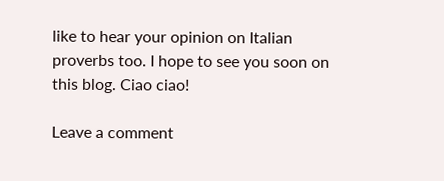like to hear your opinion on Italian proverbs too. I hope to see you soon on this blog. Ciao ciao!

Leave a comment